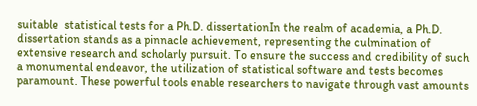suitable  statistical tests for a Ph.D. dissertationIn the realm of academia, a Ph.D. dissertation stands as a pinnacle achievement, representing the culmination of extensive research and scholarly pursuit. To ensure the success and credibility of such a monumental endeavor, the utilization of statistical software and tests becomes paramount. These powerful tools enable researchers to navigate through vast amounts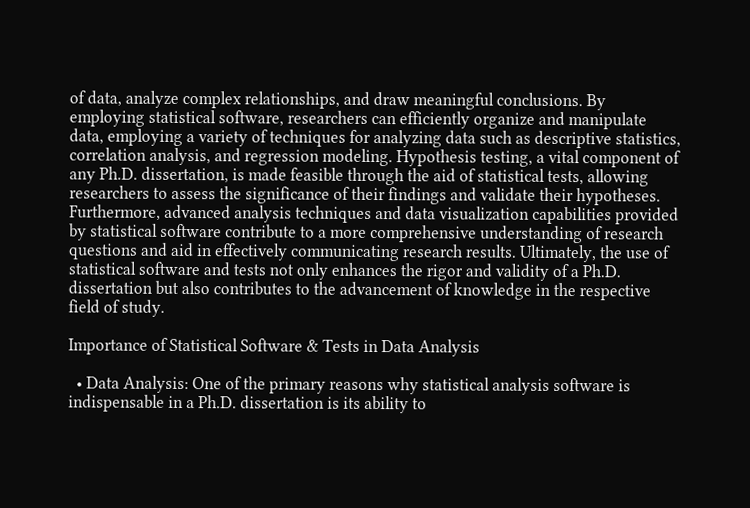of data, analyze complex relationships, and draw meaningful conclusions. By employing statistical software, researchers can efficiently organize and manipulate data, employing a variety of techniques for analyzing data such as descriptive statistics, correlation analysis, and regression modeling. Hypothesis testing, a vital component of any Ph.D. dissertation, is made feasible through the aid of statistical tests, allowing researchers to assess the significance of their findings and validate their hypotheses. Furthermore, advanced analysis techniques and data visualization capabilities provided by statistical software contribute to a more comprehensive understanding of research questions and aid in effectively communicating research results. Ultimately, the use of statistical software and tests not only enhances the rigor and validity of a Ph.D. dissertation but also contributes to the advancement of knowledge in the respective field of study.

Importance of Statistical Software & Tests in Data Analysis

  • Data Analysis: One of the primary reasons why statistical analysis software is indispensable in a Ph.D. dissertation is its ability to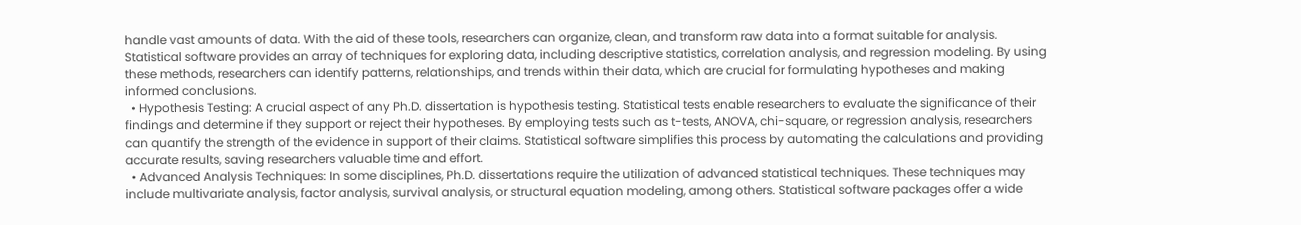handle vast amounts of data. With the aid of these tools, researchers can organize, clean, and transform raw data into a format suitable for analysis. Statistical software provides an array of techniques for exploring data, including descriptive statistics, correlation analysis, and regression modeling. By using these methods, researchers can identify patterns, relationships, and trends within their data, which are crucial for formulating hypotheses and making informed conclusions.
  • Hypothesis Testing: A crucial aspect of any Ph.D. dissertation is hypothesis testing. Statistical tests enable researchers to evaluate the significance of their findings and determine if they support or reject their hypotheses. By employing tests such as t-tests, ANOVA, chi-square, or regression analysis, researchers can quantify the strength of the evidence in support of their claims. Statistical software simplifies this process by automating the calculations and providing accurate results, saving researchers valuable time and effort.
  • Advanced Analysis Techniques: In some disciplines, Ph.D. dissertations require the utilization of advanced statistical techniques. These techniques may include multivariate analysis, factor analysis, survival analysis, or structural equation modeling, among others. Statistical software packages offer a wide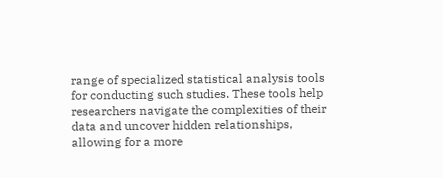range of specialized statistical analysis tools for conducting such studies. These tools help researchers navigate the complexities of their data and uncover hidden relationships, allowing for a more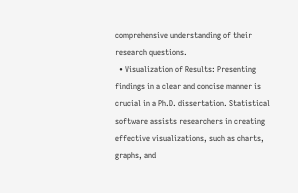comprehensive understanding of their research questions.
  • Visualization of Results: Presenting findings in a clear and concise manner is crucial in a Ph.D. dissertation. Statistical software assists researchers in creating effective visualizations, such as charts, graphs, and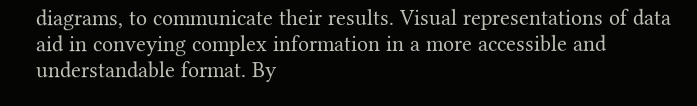diagrams, to communicate their results. Visual representations of data aid in conveying complex information in a more accessible and understandable format. By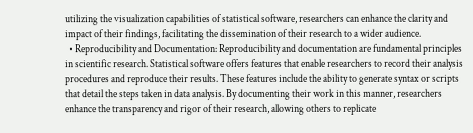utilizing the visualization capabilities of statistical software, researchers can enhance the clarity and impact of their findings, facilitating the dissemination of their research to a wider audience.
  • Reproducibility and Documentation: Reproducibility and documentation are fundamental principles in scientific research. Statistical software offers features that enable researchers to record their analysis procedures and reproduce their results. These features include the ability to generate syntax or scripts that detail the steps taken in data analysis. By documenting their work in this manner, researchers enhance the transparency and rigor of their research, allowing others to replicate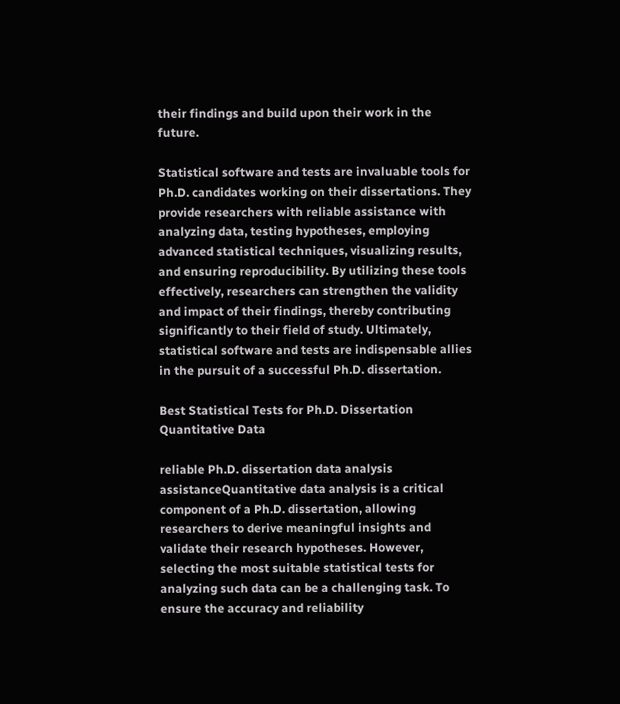their findings and build upon their work in the future.

Statistical software and tests are invaluable tools for Ph.D. candidates working on their dissertations. They provide researchers with reliable assistance with analyzing data, testing hypotheses, employing advanced statistical techniques, visualizing results, and ensuring reproducibility. By utilizing these tools effectively, researchers can strengthen the validity and impact of their findings, thereby contributing significantly to their field of study. Ultimately, statistical software and tests are indispensable allies in the pursuit of a successful Ph.D. dissertation.

Best Statistical Tests for Ph.D. Dissertation Quantitative Data

reliable Ph.D. dissertation data analysis assistanceQuantitative data analysis is a critical component of a Ph.D. dissertation, allowing researchers to derive meaningful insights and validate their research hypotheses. However, selecting the most suitable statistical tests for analyzing such data can be a challenging task. To ensure the accuracy and reliability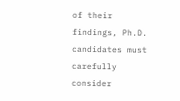of their findings, Ph.D. candidates must carefully consider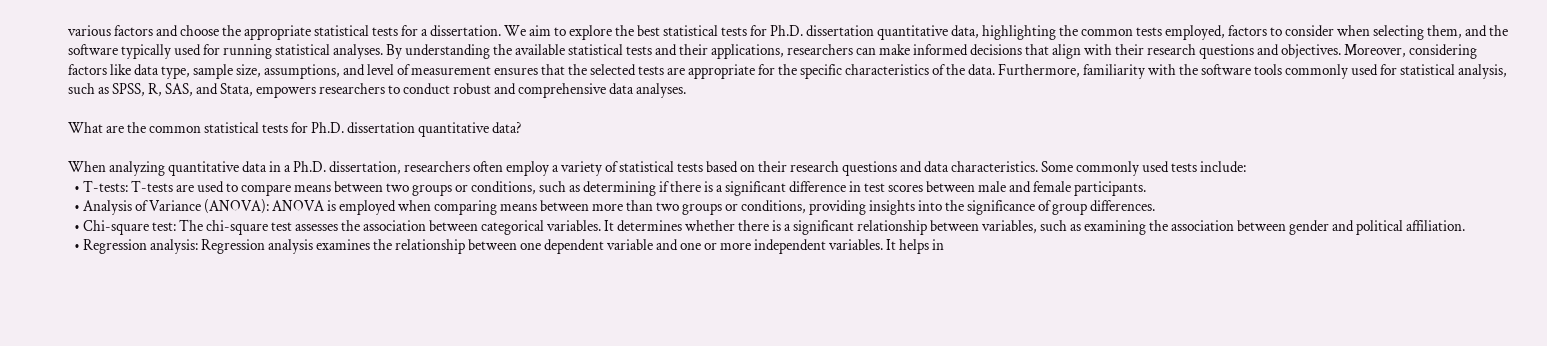various factors and choose the appropriate statistical tests for a dissertation. We aim to explore the best statistical tests for Ph.D. dissertation quantitative data, highlighting the common tests employed, factors to consider when selecting them, and the software typically used for running statistical analyses. By understanding the available statistical tests and their applications, researchers can make informed decisions that align with their research questions and objectives. Moreover, considering factors like data type, sample size, assumptions, and level of measurement ensures that the selected tests are appropriate for the specific characteristics of the data. Furthermore, familiarity with the software tools commonly used for statistical analysis, such as SPSS, R, SAS, and Stata, empowers researchers to conduct robust and comprehensive data analyses.

What are the common statistical tests for Ph.D. dissertation quantitative data?

When analyzing quantitative data in a Ph.D. dissertation, researchers often employ a variety of statistical tests based on their research questions and data characteristics. Some commonly used tests include:
  • T-tests: T-tests are used to compare means between two groups or conditions, such as determining if there is a significant difference in test scores between male and female participants.
  • Analysis of Variance (ANOVA): ANOVA is employed when comparing means between more than two groups or conditions, providing insights into the significance of group differences.
  • Chi-square test: The chi-square test assesses the association between categorical variables. It determines whether there is a significant relationship between variables, such as examining the association between gender and political affiliation.
  • Regression analysis: Regression analysis examines the relationship between one dependent variable and one or more independent variables. It helps in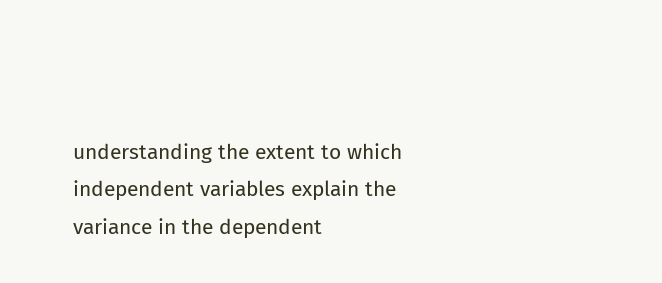understanding the extent to which independent variables explain the variance in the dependent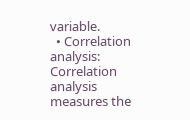variable.
  • Correlation analysis: Correlation analysis measures the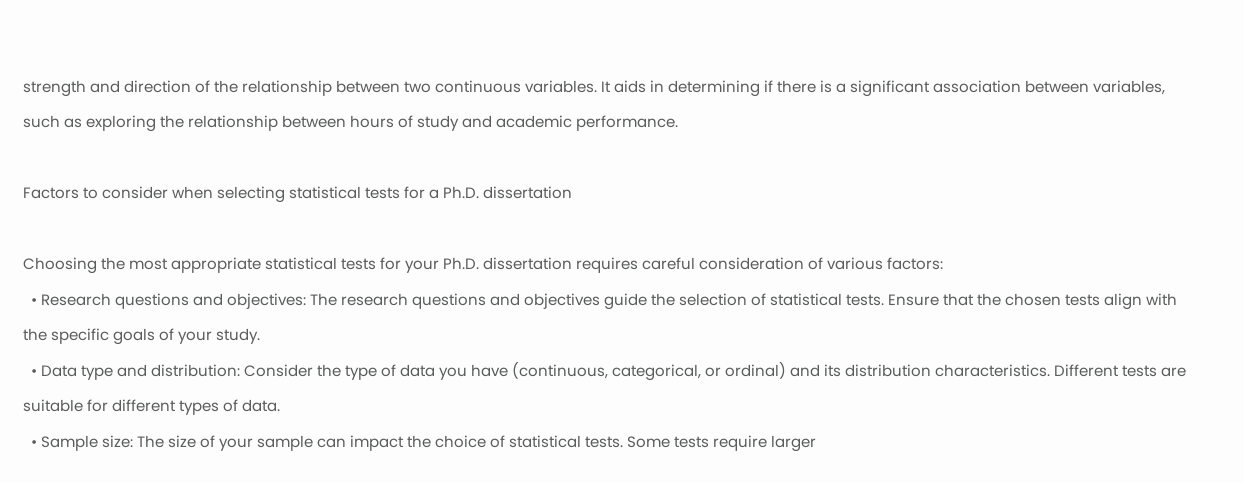strength and direction of the relationship between two continuous variables. It aids in determining if there is a significant association between variables, such as exploring the relationship between hours of study and academic performance.

Factors to consider when selecting statistical tests for a Ph.D. dissertation

Choosing the most appropriate statistical tests for your Ph.D. dissertation requires careful consideration of various factors:
  • Research questions and objectives: The research questions and objectives guide the selection of statistical tests. Ensure that the chosen tests align with the specific goals of your study.
  • Data type and distribution: Consider the type of data you have (continuous, categorical, or ordinal) and its distribution characteristics. Different tests are suitable for different types of data.
  • Sample size: The size of your sample can impact the choice of statistical tests. Some tests require larger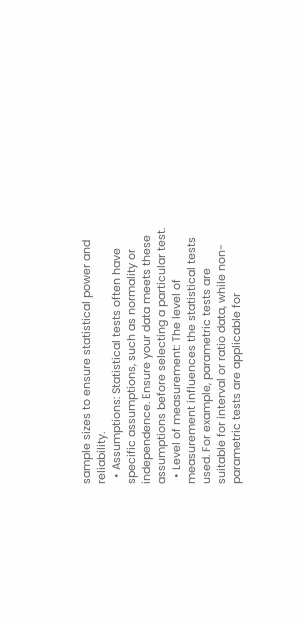sample sizes to ensure statistical power and reliability.
  • Assumptions: Statistical tests often have specific assumptions, such as normality or independence. Ensure your data meets these assumptions before selecting a particular test.
  • Level of measurement: The level of measurement influences the statistical tests used. For example, parametric tests are suitable for interval or ratio data, while non-parametric tests are applicable for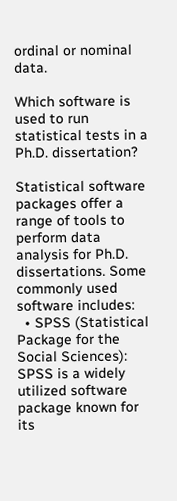ordinal or nominal data.

Which software is used to run statistical tests in a Ph.D. dissertation?

Statistical software packages offer a range of tools to perform data analysis for Ph.D. dissertations. Some commonly used software includes:
  • SPSS (Statistical Package for the Social Sciences): SPSS is a widely utilized software package known for its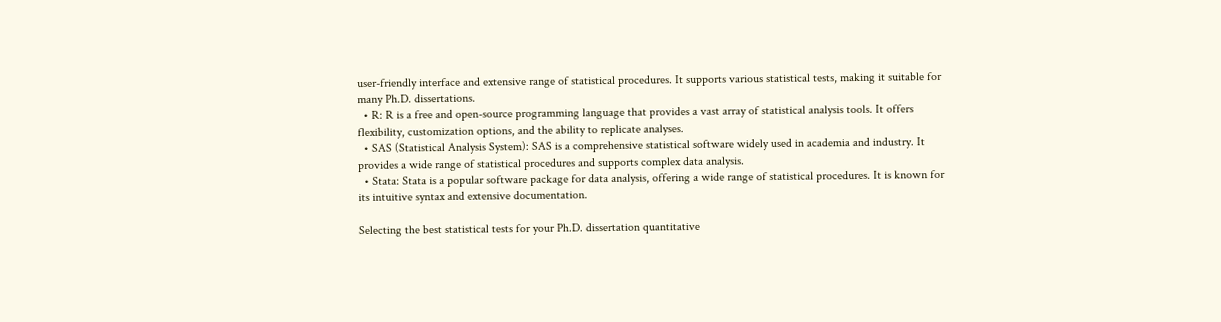user-friendly interface and extensive range of statistical procedures. It supports various statistical tests, making it suitable for many Ph.D. dissertations.
  • R: R is a free and open-source programming language that provides a vast array of statistical analysis tools. It offers flexibility, customization options, and the ability to replicate analyses.
  • SAS (Statistical Analysis System): SAS is a comprehensive statistical software widely used in academia and industry. It provides a wide range of statistical procedures and supports complex data analysis.
  • Stata: Stata is a popular software package for data analysis, offering a wide range of statistical procedures. It is known for its intuitive syntax and extensive documentation.

Selecting the best statistical tests for your Ph.D. dissertation quantitative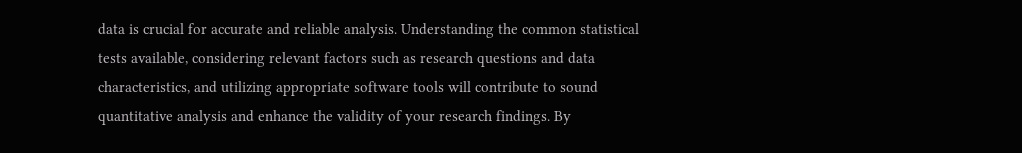data is crucial for accurate and reliable analysis. Understanding the common statistical tests available, considering relevant factors such as research questions and data characteristics, and utilizing appropriate software tools will contribute to sound quantitative analysis and enhance the validity of your research findings. By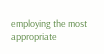employing the most appropriate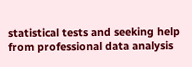statistical tests and seeking help from professional data analysis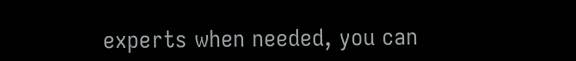experts when needed, you can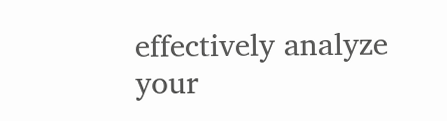effectively analyze your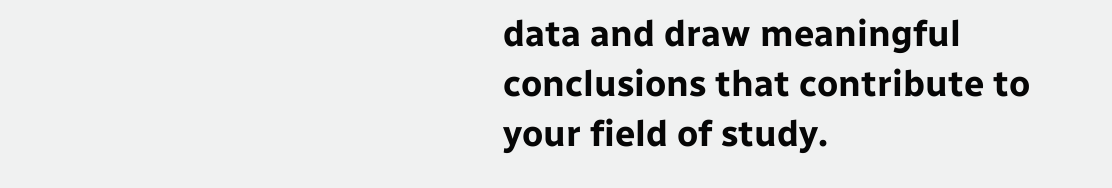data and draw meaningful conclusions that contribute to your field of study.